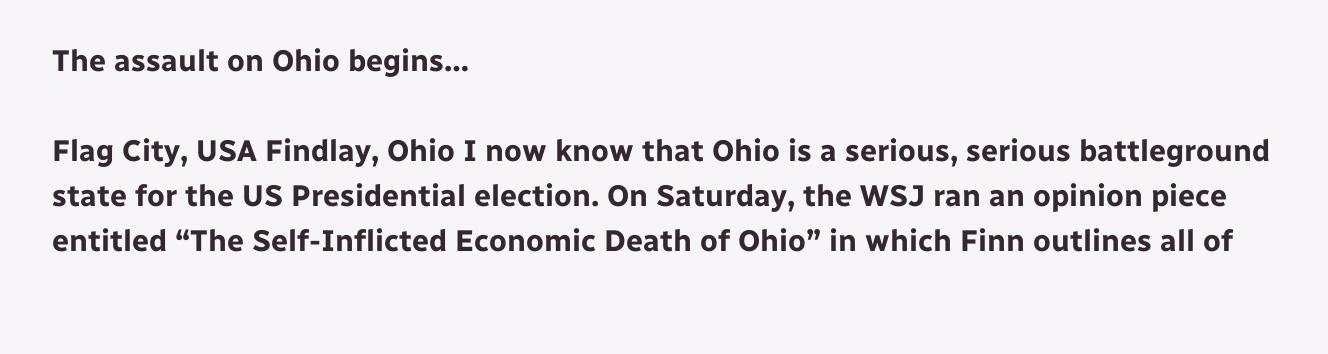The assault on Ohio begins…

Flag City, USA Findlay, Ohio I now know that Ohio is a serious, serious battleground state for the US Presidential election. On Saturday, the WSJ ran an opinion piece entitled “The Self-Inflicted Economic Death of Ohio” in which Finn outlines all of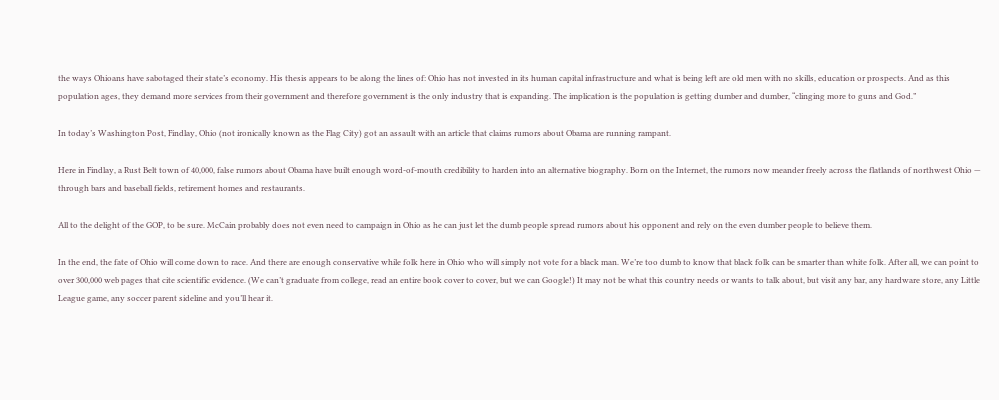the ways Ohioans have sabotaged their state’s economy. His thesis appears to be along the lines of: Ohio has not invested in its human capital infrastructure and what is being left are old men with no skills, education or prospects. And as this population ages, they demand more services from their government and therefore government is the only industry that is expanding. The implication is the population is getting dumber and dumber, “clinging more to guns and God.”

In today’s Washington Post, Findlay, Ohio (not ironically known as the Flag City) got an assault with an article that claims rumors about Obama are running rampant.

Here in Findlay, a Rust Belt town of 40,000, false rumors about Obama have built enough word-of-mouth credibility to harden into an alternative biography. Born on the Internet, the rumors now meander freely across the flatlands of northwest Ohio — through bars and baseball fields, retirement homes and restaurants.

All to the delight of the GOP, to be sure. McCain probably does not even need to campaign in Ohio as he can just let the dumb people spread rumors about his opponent and rely on the even dumber people to believe them.

In the end, the fate of Ohio will come down to race. And there are enough conservative while folk here in Ohio who will simply not vote for a black man. We’re too dumb to know that black folk can be smarter than white folk. After all, we can point to over 300,000 web pages that cite scientific evidence. (We can’t graduate from college, read an entire book cover to cover, but we can Google!) It may not be what this country needs or wants to talk about, but visit any bar, any hardware store, any Little League game, any soccer parent sideline and you’ll hear it.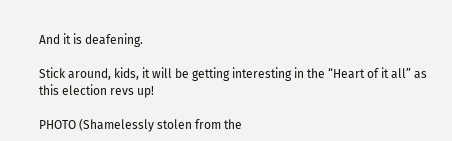And it is deafening.

Stick around, kids, it will be getting interesting in the “Heart of it all” as this election revs up!

PHOTO (Shamelessly stolen from the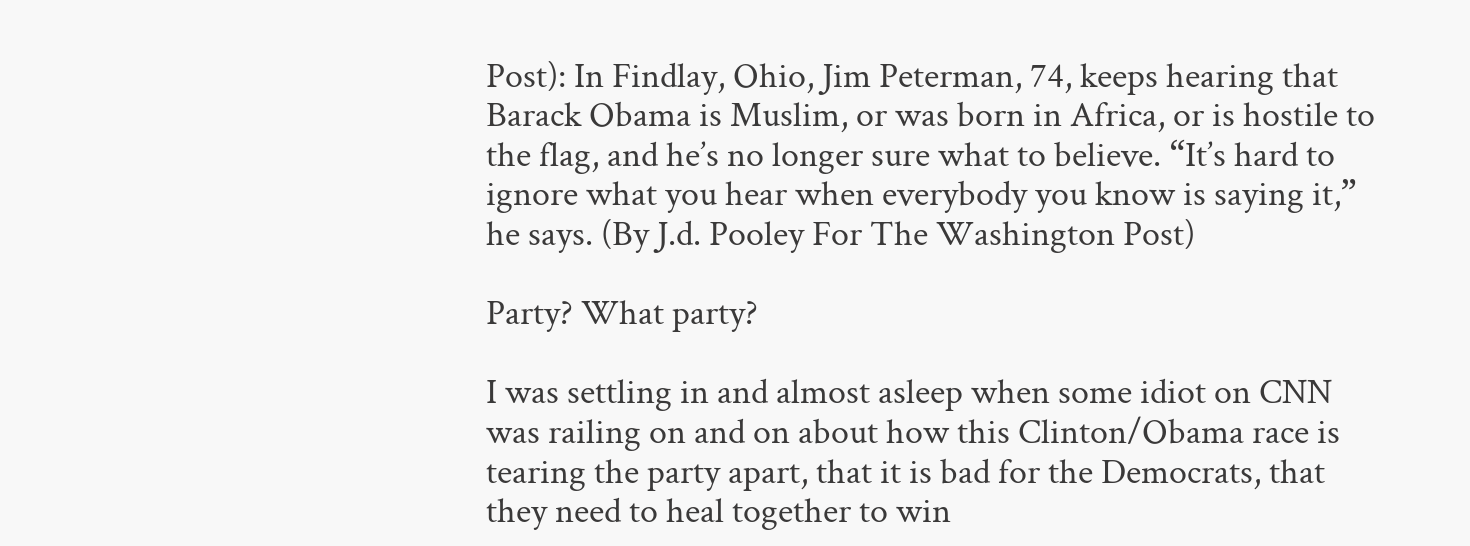Post): In Findlay, Ohio, Jim Peterman, 74, keeps hearing that Barack Obama is Muslim, or was born in Africa, or is hostile to the flag, and he’s no longer sure what to believe. “It’s hard to ignore what you hear when everybody you know is saying it,” he says. (By J.d. Pooley For The Washington Post)

Party? What party?

I was settling in and almost asleep when some idiot on CNN was railing on and on about how this Clinton/Obama race is tearing the party apart, that it is bad for the Democrats, that they need to heal together to win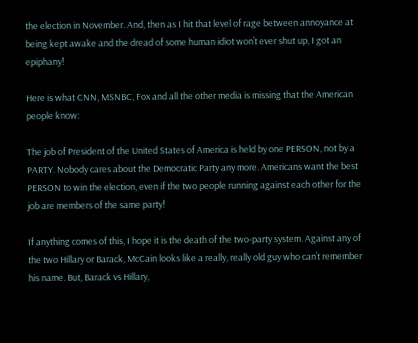the election in November. And, then as I hit that level of rage between annoyance at being kept awake and the dread of some human idiot won’t ever shut up, I got an epiphany!

Here is what CNN, MSNBC, Fox and all the other media is missing that the American people know:

The job of President of the United States of America is held by one PERSON, not by a PARTY. Nobody cares about the Democratic Party any more. Americans want the best PERSON to win the election, even if the two people running against each other for the job are members of the same party!

If anything comes of this, I hope it is the death of the two-party system. Against any of the two Hillary or Barack, McCain looks like a really, really old guy who can’t remember his name. But, Barack vs Hillary,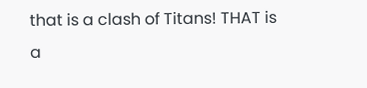that is a clash of Titans! THAT is a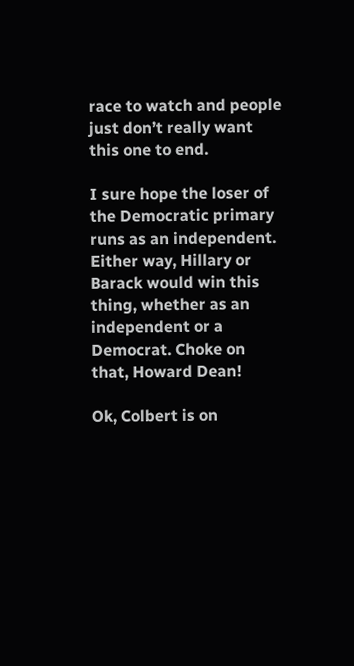race to watch and people just don’t really want this one to end.

I sure hope the loser of the Democratic primary runs as an independent. Either way, Hillary or Barack would win this thing, whether as an independent or a Democrat. Choke on that, Howard Dean!

Ok, Colbert is on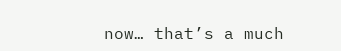now… that’s a much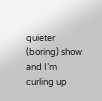quieter (boring) show and I’m curling up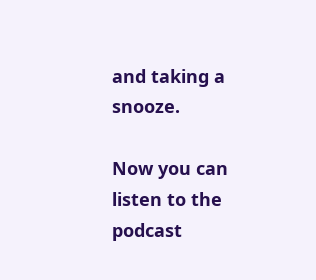and taking a snooze.

Now you can listen to the podcast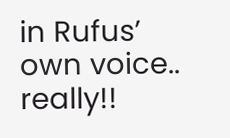in Rufus’ own voice.. really!!